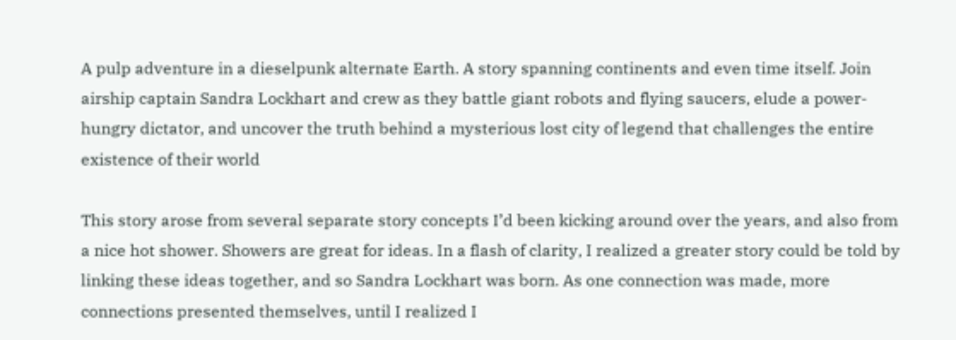A pulp adventure in a dieselpunk alternate Earth. A story spanning continents and even time itself. Join airship captain Sandra Lockhart and crew as they battle giant robots and flying saucers, elude a power-hungry dictator, and uncover the truth behind a mysterious lost city of legend that challenges the entire existence of their world

This story arose from several separate story concepts I’d been kicking around over the years, and also from a nice hot shower. Showers are great for ideas. In a flash of clarity, I realized a greater story could be told by linking these ideas together, and so Sandra Lockhart was born. As one connection was made, more connections presented themselves, until I realized I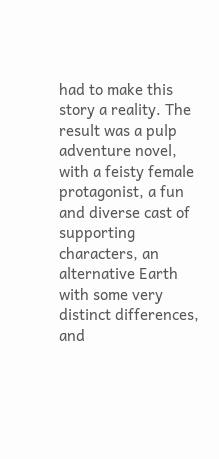had to make this story a reality. The result was a pulp adventure novel, with a feisty female protagonist, a fun and diverse cast of supporting characters, an alternative Earth with some very distinct differences, and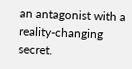an antagonist with a reality-changing secret.